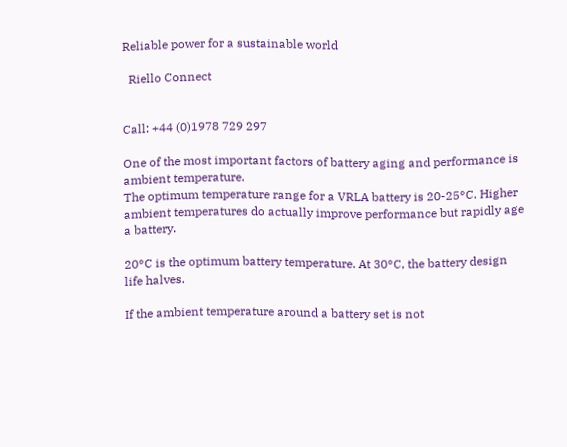Reliable power for a sustainable world

  Riello Connect


Call: +44 (0)1978 729 297

One of the most important factors of battery aging and performance is ambient temperature.
The optimum temperature range for a VRLA battery is 20-25°C. Higher ambient temperatures do actually improve performance but rapidly age a battery.

20°C is the optimum battery temperature. At 30°C, the battery design life halves.

If the ambient temperature around a battery set is not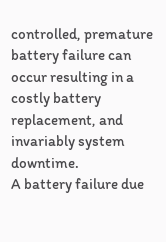controlled, premature battery failure can occur resulting in a costly battery replacement, and invariably system downtime.
A battery failure due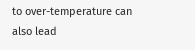to over-temperature can also lead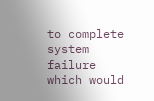to complete system failure which would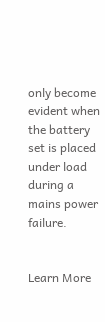only become evident when the battery set is placed under load during a mains power failure.


Learn More